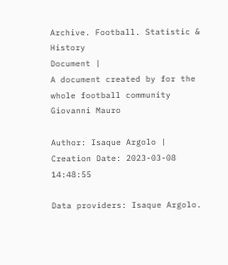Archive. Football. Statistic & History
Document |
A document created by for the whole football community
Giovanni Mauro

Author: Isaque Argolo | Creation Date: 2023-03-08 14:48:55

Data providers: Isaque Argolo.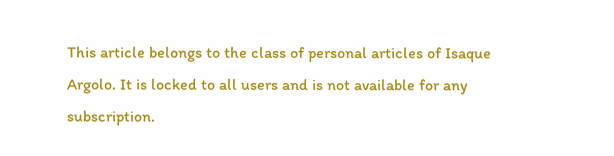This article belongs to the class of personal articles of Isaque Argolo. It is locked to all users and is not available for any subscription.